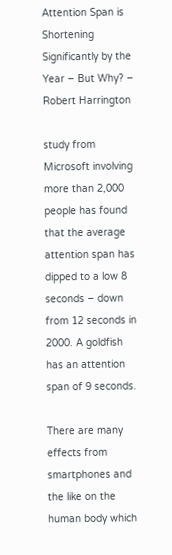Attention Span is Shortening Significantly by the Year – But Why? – Robert Harrington

study from Microsoft involving more than 2,000 people has found that the average attention span has dipped to a low 8 seconds – down from 12 seconds in 2000. A goldfish has an attention span of 9 seconds.

There are many effects from smartphones and the like on the human body which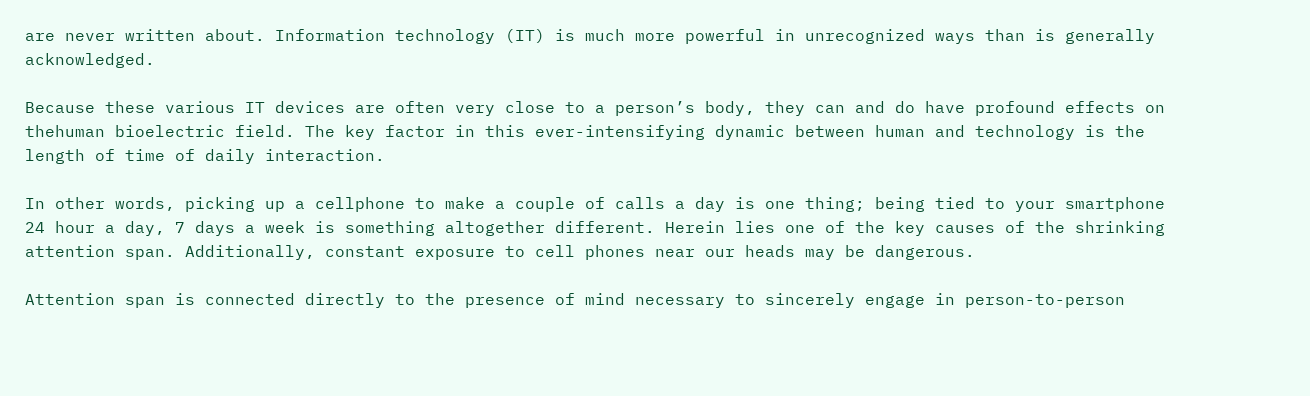are never written about. Information technology (IT) is much more powerful in unrecognized ways than is generally acknowledged.

Because these various IT devices are often very close to a person’s body, they can and do have profound effects on thehuman bioelectric field. The key factor in this ever-intensifying dynamic between human and technology is the length of time of daily interaction.

In other words, picking up a cellphone to make a couple of calls a day is one thing; being tied to your smartphone 24 hour a day, 7 days a week is something altogether different. Herein lies one of the key causes of the shrinking attention span. Additionally, constant exposure to cell phones near our heads may be dangerous.

Attention span is connected directly to the presence of mind necessary to sincerely engage in person-to-person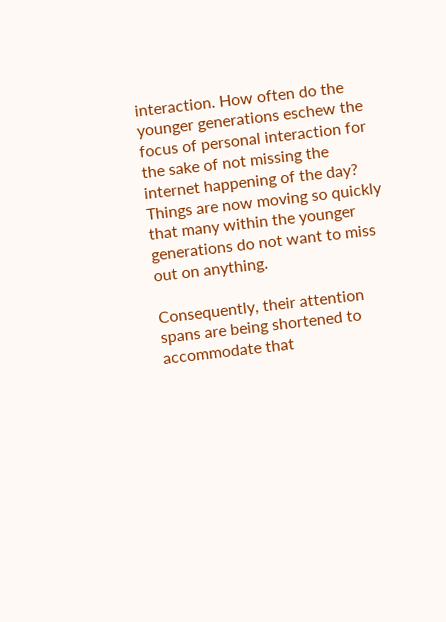interaction. How often do the younger generations eschew the focus of personal interaction for the sake of not missing the internet happening of the day? Things are now moving so quickly that many within the younger generations do not want to miss out on anything.

Consequently, their attention spans are being shortened to accommodate that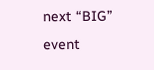next “BIG” event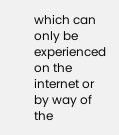which can only be experienced on the internet or by way of the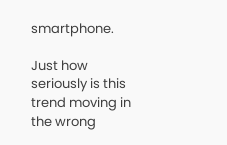smartphone.

Just how seriously is this trend moving in the wrong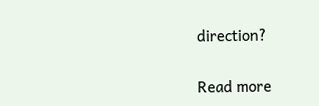direction?

Read more